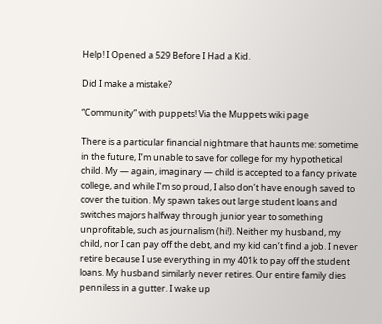Help! I Opened a 529 Before I Had a Kid.

Did I make a mistake?

“Community” with puppets! Via the Muppets wiki page

There is a particular financial nightmare that haunts me: sometime in the future, I’m unable to save for college for my hypothetical child. My — again, imaginary — child is accepted to a fancy private college, and while I’m so proud, I also don’t have enough saved to cover the tuition. My spawn takes out large student loans and switches majors halfway through junior year to something unprofitable, such as journalism (hi!). Neither my husband, my child, nor I can pay off the debt, and my kid can’t find a job. I never retire because I use everything in my 401k to pay off the student loans. My husband similarly never retires. Our entire family dies penniless in a gutter. I wake up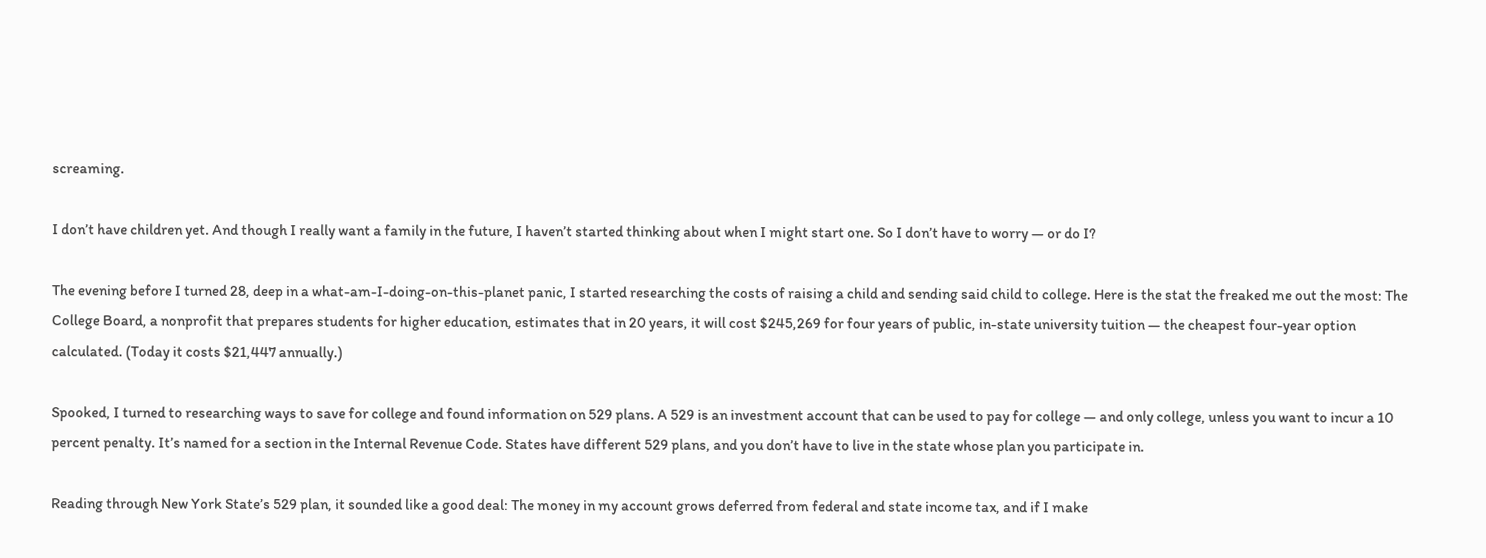screaming.

I don’t have children yet. And though I really want a family in the future, I haven’t started thinking about when I might start one. So I don’t have to worry — or do I?

The evening before I turned 28, deep in a what-am-I-doing-on-this-planet panic, I started researching the costs of raising a child and sending said child to college. Here is the stat the freaked me out the most: The College Board, a nonprofit that prepares students for higher education, estimates that in 20 years, it will cost $245,269 for four years of public, in-state university tuition — the cheapest four-year option calculated. (Today it costs $21,447 annually.)

Spooked, I turned to researching ways to save for college and found information on 529 plans. A 529 is an investment account that can be used to pay for college — and only college, unless you want to incur a 10 percent penalty. It’s named for a section in the Internal Revenue Code. States have different 529 plans, and you don’t have to live in the state whose plan you participate in.

Reading through New York State’s 529 plan, it sounded like a good deal: The money in my account grows deferred from federal and state income tax, and if I make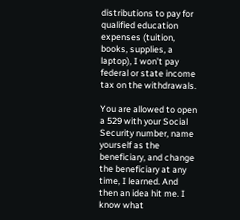distributions to pay for qualified education expenses (tuition, books, supplies, a laptop), I won’t pay federal or state income tax on the withdrawals.

You are allowed to open a 529 with your Social Security number, name yourself as the beneficiary, and change the beneficiary at any time, I learned. And then an idea hit me. I know what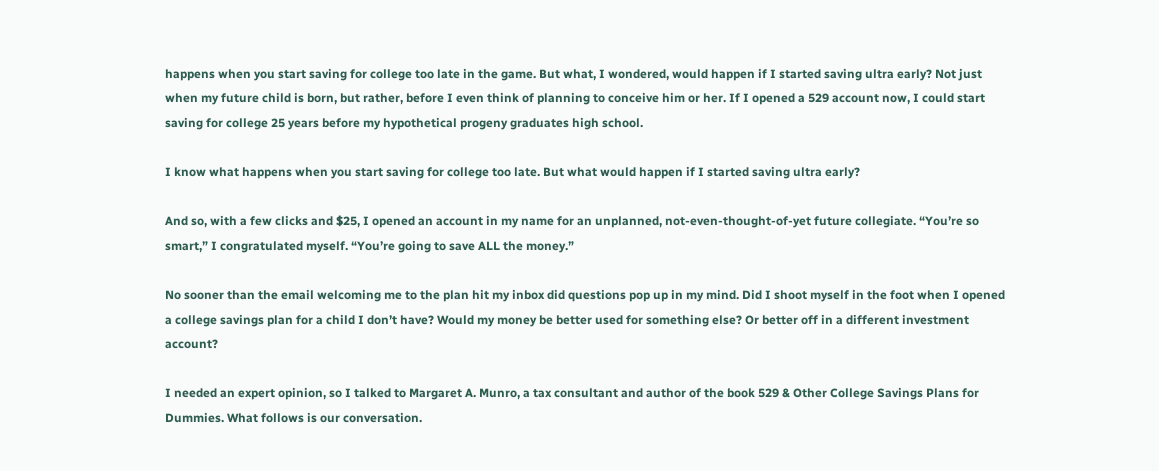happens when you start saving for college too late in the game. But what, I wondered, would happen if I started saving ultra early? Not just when my future child is born, but rather, before I even think of planning to conceive him or her. If I opened a 529 account now, I could start saving for college 25 years before my hypothetical progeny graduates high school.

I know what happens when you start saving for college too late. But what would happen if I started saving ultra early?

And so, with a few clicks and $25, I opened an account in my name for an unplanned, not-even-thought-of-yet future collegiate. “You’re so smart,” I congratulated myself. “You’re going to save ALL the money.”

No sooner than the email welcoming me to the plan hit my inbox did questions pop up in my mind. Did I shoot myself in the foot when I opened a college savings plan for a child I don’t have? Would my money be better used for something else? Or better off in a different investment account?

I needed an expert opinion, so I talked to Margaret A. Munro, a tax consultant and author of the book 529 & Other College Savings Plans for Dummies. What follows is our conversation.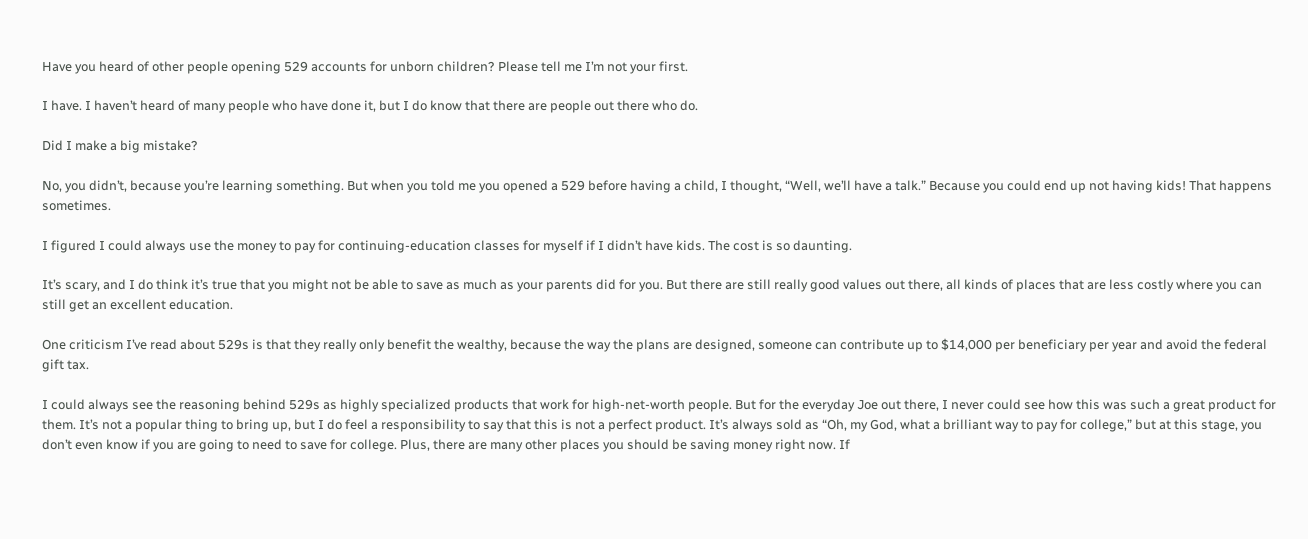Have you heard of other people opening 529 accounts for unborn children? Please tell me I’m not your first.

I have. I haven’t heard of many people who have done it, but I do know that there are people out there who do.

Did I make a big mistake?

No, you didn’t, because you’re learning something. But when you told me you opened a 529 before having a child, I thought, “Well, we’ll have a talk.” Because you could end up not having kids! That happens sometimes.

I figured I could always use the money to pay for continuing-education classes for myself if I didn’t have kids. The cost is so daunting.

It’s scary, and I do think it’s true that you might not be able to save as much as your parents did for you. But there are still really good values out there, all kinds of places that are less costly where you can still get an excellent education.

One criticism I’ve read about 529s is that they really only benefit the wealthy, because the way the plans are designed, someone can contribute up to $14,000 per beneficiary per year and avoid the federal gift tax.

I could always see the reasoning behind 529s as highly specialized products that work for high-net-worth people. But for the everyday Joe out there, I never could see how this was such a great product for them. It’s not a popular thing to bring up, but I do feel a responsibility to say that this is not a perfect product. It’s always sold as “Oh, my God, what a brilliant way to pay for college,” but at this stage, you don’t even know if you are going to need to save for college. Plus, there are many other places you should be saving money right now. If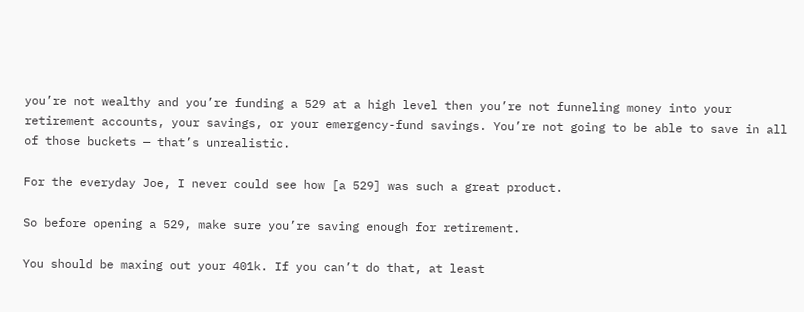you’re not wealthy and you’re funding a 529 at a high level then you’re not funneling money into your retirement accounts, your savings, or your emergency-fund savings. You’re not going to be able to save in all of those buckets — that’s unrealistic.

For the everyday Joe, I never could see how [a 529] was such a great product.

So before opening a 529, make sure you’re saving enough for retirement.

You should be maxing out your 401k. If you can’t do that, at least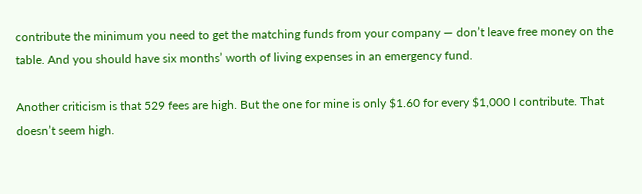contribute the minimum you need to get the matching funds from your company — don’t leave free money on the table. And you should have six months’ worth of living expenses in an emergency fund.

Another criticism is that 529 fees are high. But the one for mine is only $1.60 for every $1,000 I contribute. That doesn’t seem high.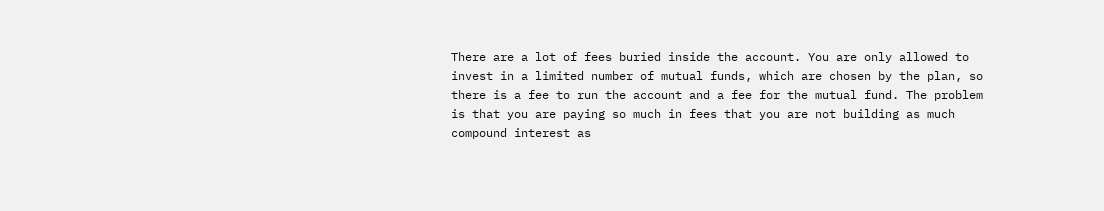There are a lot of fees buried inside the account. You are only allowed to invest in a limited number of mutual funds, which are chosen by the plan, so there is a fee to run the account and a fee for the mutual fund. The problem is that you are paying so much in fees that you are not building as much compound interest as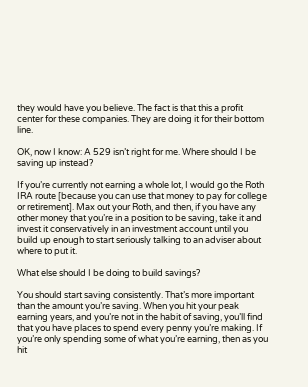they would have you believe. The fact is that this a profit center for these companies. They are doing it for their bottom line.

OK, now I know: A 529 isn’t right for me. Where should I be saving up instead?

If you’re currently not earning a whole lot, I would go the Roth IRA route [because you can use that money to pay for college or retirement]. Max out your Roth, and then, if you have any other money that you’re in a position to be saving, take it and invest it conservatively in an investment account until you build up enough to start seriously talking to an adviser about where to put it.

What else should I be doing to build savings?

You should start saving consistently. That’s more important than the amount you’re saving. When you hit your peak earning years, and you’re not in the habit of saving, you’ll find that you have places to spend every penny you’re making. If you’re only spending some of what you’re earning, then as you hit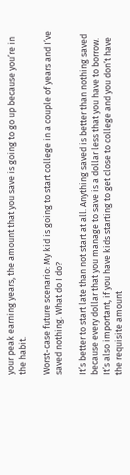your peak earning years, the amount that you save is going to go up because you’re in the habit.

Worst-case future scenario: My kid is going to start college in a couple of years and I’ve saved nothing. What do I do?

It’s better to start late than not start at all. Anything saved is better than nothing saved because every dollar that you manage to save is a dollar less that you have to borrow. It’s also important, if you have kids starting to get close to college and you don’t have the requisite amount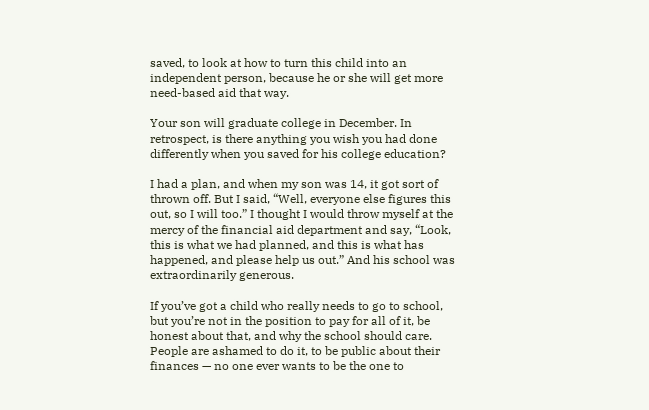saved, to look at how to turn this child into an independent person, because he or she will get more need-based aid that way.

Your son will graduate college in December. In retrospect, is there anything you wish you had done differently when you saved for his college education?

I had a plan, and when my son was 14, it got sort of thrown off. But I said, “Well, everyone else figures this out, so I will too.” I thought I would throw myself at the mercy of the financial aid department and say, “Look, this is what we had planned, and this is what has happened, and please help us out.” And his school was extraordinarily generous.

If you’ve got a child who really needs to go to school, but you’re not in the position to pay for all of it, be honest about that, and why the school should care. People are ashamed to do it, to be public about their finances — no one ever wants to be the one to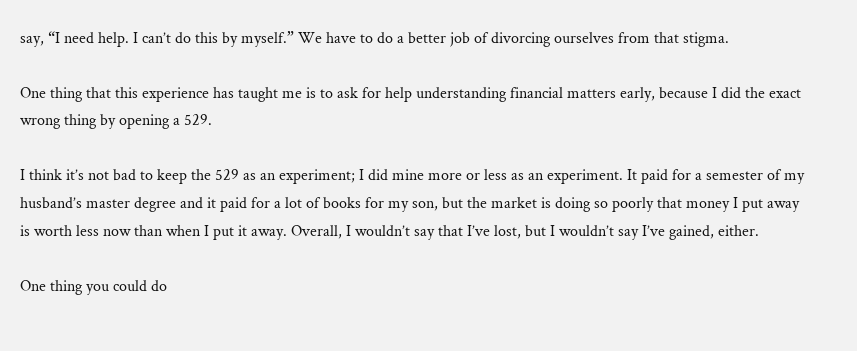say, “I need help. I can’t do this by myself.” We have to do a better job of divorcing ourselves from that stigma.

One thing that this experience has taught me is to ask for help understanding financial matters early, because I did the exact wrong thing by opening a 529.

I think it’s not bad to keep the 529 as an experiment; I did mine more or less as an experiment. It paid for a semester of my husband’s master degree and it paid for a lot of books for my son, but the market is doing so poorly that money I put away is worth less now than when I put it away. Overall, I wouldn’t say that I’ve lost, but I wouldn’t say I’ve gained, either.

One thing you could do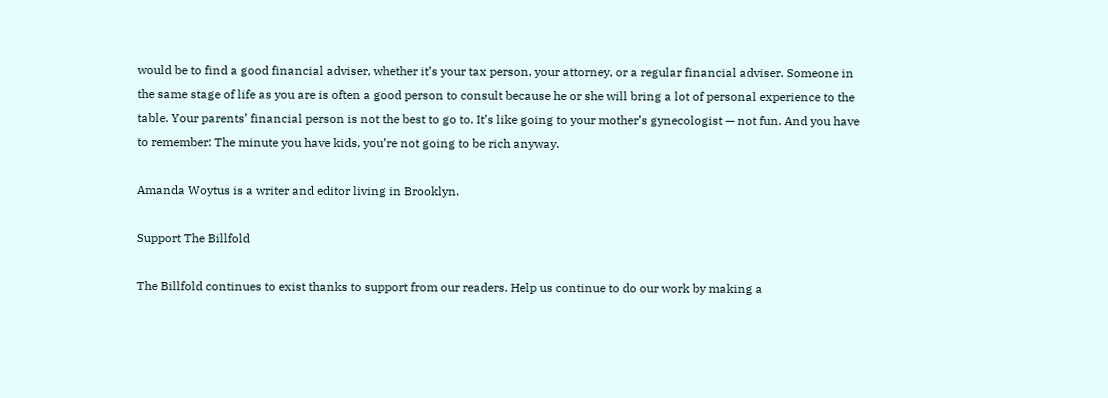would be to find a good financial adviser, whether it’s your tax person, your attorney, or a regular financial adviser. Someone in the same stage of life as you are is often a good person to consult because he or she will bring a lot of personal experience to the table. Your parents’ financial person is not the best to go to. It’s like going to your mother’s gynecologist — not fun. And you have to remember: The minute you have kids, you’re not going to be rich anyway.

Amanda Woytus is a writer and editor living in Brooklyn.

Support The Billfold

The Billfold continues to exist thanks to support from our readers. Help us continue to do our work by making a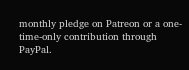monthly pledge on Patreon or a one-time-only contribution through PayPal.